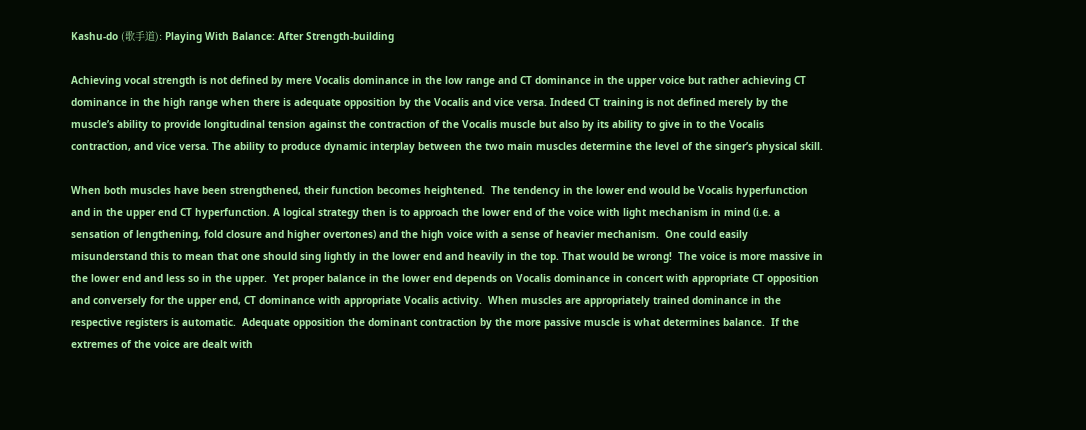Kashu-do (歌手道): Playing With Balance: After Strength-building

Achieving vocal strength is not defined by mere Vocalis dominance in the low range and CT dominance in the upper voice but rather achieving CT dominance in the high range when there is adequate opposition by the Vocalis and vice versa. Indeed CT training is not defined merely by the muscle’s ability to provide longitudinal tension against the contraction of the Vocalis muscle but also by its ability to give in to the Vocalis contraction, and vice versa. The ability to produce dynamic interplay between the two main muscles determine the level of the singer’s physical skill.

When both muscles have been strengthened, their function becomes heightened.  The tendency in the lower end would be Vocalis hyperfunction and in the upper end CT hyperfunction. A logical strategy then is to approach the lower end of the voice with light mechanism in mind (i.e. a sensation of lengthening, fold closure and higher overtones) and the high voice with a sense of heavier mechanism.  One could easily misunderstand this to mean that one should sing lightly in the lower end and heavily in the top. That would be wrong!  The voice is more massive in the lower end and less so in the upper.  Yet proper balance in the lower end depends on Vocalis dominance in concert with appropriate CT opposition and conversely for the upper end, CT dominance with appropriate Vocalis activity.  When muscles are appropriately trained dominance in the respective registers is automatic.  Adequate opposition the dominant contraction by the more passive muscle is what determines balance.  If the extremes of the voice are dealt with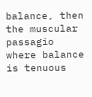balance, then the muscular passagio where balance is tenuous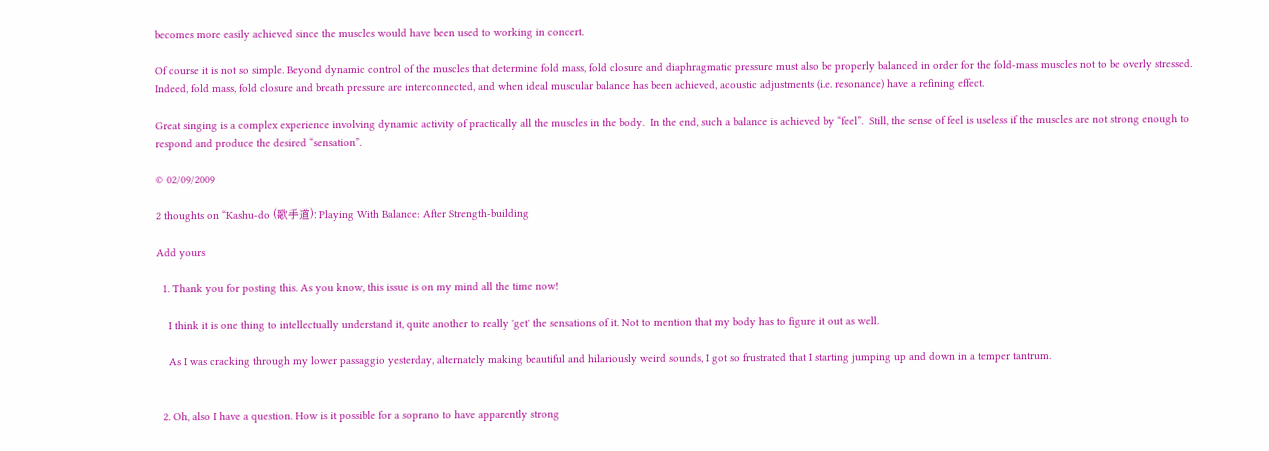becomes more easily achieved since the muscles would have been used to working in concert.

Of course it is not so simple. Beyond dynamic control of the muscles that determine fold mass, fold closure and diaphragmatic pressure must also be properly balanced in order for the fold-mass muscles not to be overly stressed.  Indeed, fold mass, fold closure and breath pressure are interconnected, and when ideal muscular balance has been achieved, acoustic adjustments (i.e. resonance) have a refining effect.

Great singing is a complex experience involving dynamic activity of practically all the muscles in the body.  In the end, such a balance is achieved by “feel”.  Still, the sense of feel is useless if the muscles are not strong enough to respond and produce the desired “sensation”.

© 02/09/2009

2 thoughts on “Kashu-do (歌手道): Playing With Balance: After Strength-building

Add yours

  1. Thank you for posting this. As you know, this issue is on my mind all the time now!

    I think it is one thing to intellectually understand it, quite another to really 'get' the sensations of it. Not to mention that my body has to figure it out as well.

    As I was cracking through my lower passaggio yesterday, alternately making beautiful and hilariously weird sounds, I got so frustrated that I starting jumping up and down in a temper tantrum.


  2. Oh, also I have a question. How is it possible for a soprano to have apparently strong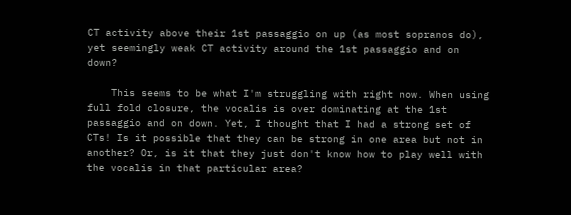CT activity above their 1st passaggio on up (as most sopranos do), yet seemingly weak CT activity around the 1st passaggio and on down?

    This seems to be what I'm struggling with right now. When using full fold closure, the vocalis is over dominating at the 1st passaggio and on down. Yet, I thought that I had a strong set of CTs! Is it possible that they can be strong in one area but not in another? Or, is it that they just don't know how to play well with the vocalis in that particular area?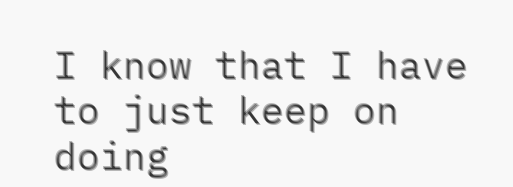I know that I have to just keep on doing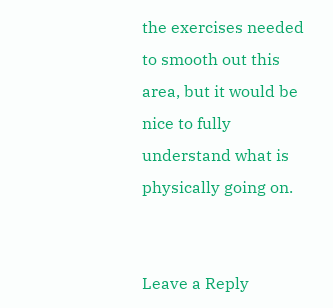the exercises needed to smooth out this area, but it would be nice to fully understand what is physically going on.


Leave a Reply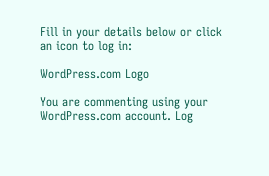Fill in your details below or click an icon to log in:

WordPress.com Logo

You are commenting using your WordPress.com account. Log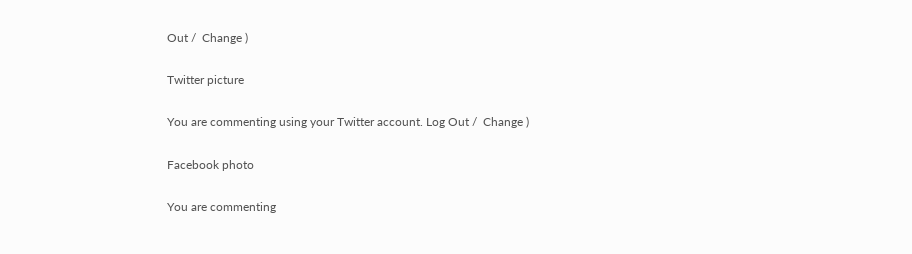Out /  Change )

Twitter picture

You are commenting using your Twitter account. Log Out /  Change )

Facebook photo

You are commenting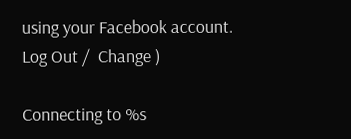using your Facebook account. Log Out /  Change )

Connecting to %s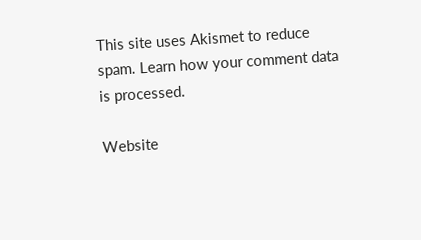This site uses Akismet to reduce spam. Learn how your comment data is processed.

Website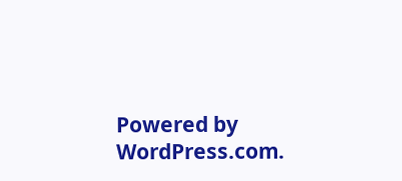Powered by WordPress.com.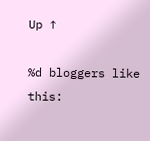Up ↑

%d bloggers like this: